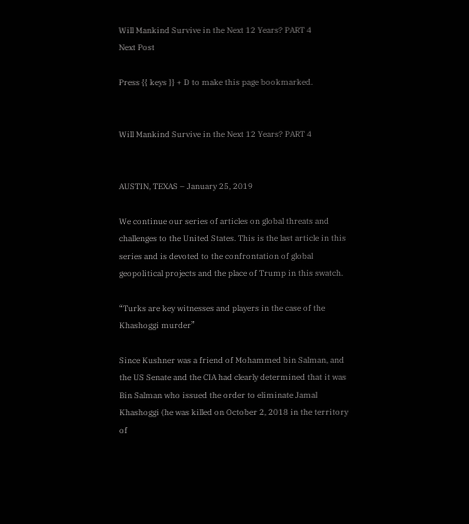Will Mankind Survive in the Next 12 Years? PART 4
Next Post

Press {{ keys }} + D to make this page bookmarked.


Will Mankind Survive in the Next 12 Years? PART 4


AUSTIN, TEXAS – January 25, 2019

We continue our series of articles on global threats and challenges to the United States. This is the last article in this series and is devoted to the confrontation of global geopolitical projects and the place of Trump in this swatch.

“Turks are key witnesses and players in the case of the Khashoggi murder”

Since Kushner was a friend of Mohammed bin Salman, and the US Senate and the CIA had clearly determined that it was Bin Salman who issued the order to eliminate Jamal Khashoggi (he was killed on October 2, 2018 in the territory of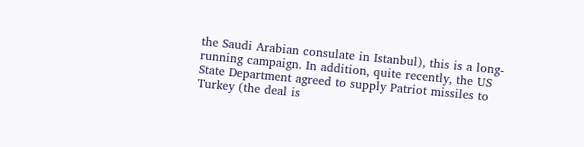the Saudi Arabian consulate in Istanbul), this is a long-running campaign. In addition, quite recently, the US State Department agreed to supply Patriot missiles to Turkey (the deal is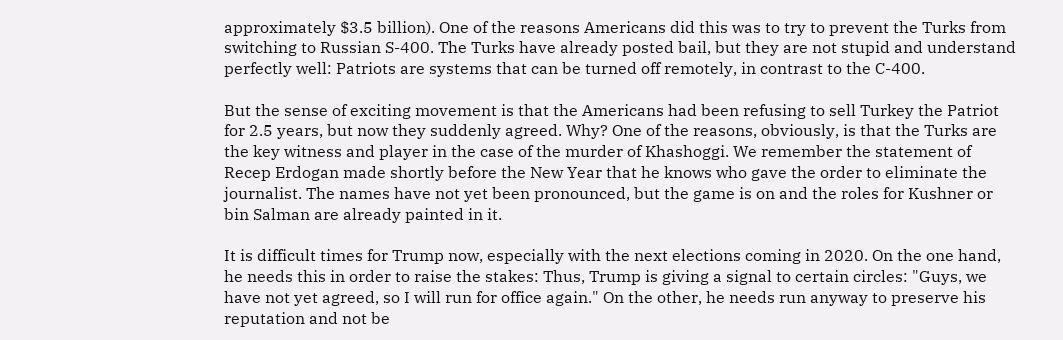approximately $3.5 billion). One of the reasons Americans did this was to try to prevent the Turks from switching to Russian S-400. The Turks have already posted bail, but they are not stupid and understand perfectly well: Patriots are systems that can be turned off remotely, in contrast to the C-400.

But the sense of exciting movement is that the Americans had been refusing to sell Turkey the Patriot for 2.5 years, but now they suddenly agreed. Why? One of the reasons, obviously, is that the Turks are the key witness and player in the case of the murder of Khashoggi. We remember the statement of Recep Erdogan made shortly before the New Year that he knows who gave the order to eliminate the journalist. The names have not yet been pronounced, but the game is on and the roles for Kushner or bin Salman are already painted in it.

It is difficult times for Trump now, especially with the next elections coming in 2020. On the one hand, he needs this in order to raise the stakes: Thus, Trump is giving a signal to certain circles: "Guys, we have not yet agreed, so I will run for office again." On the other, he needs run anyway to preserve his reputation and not be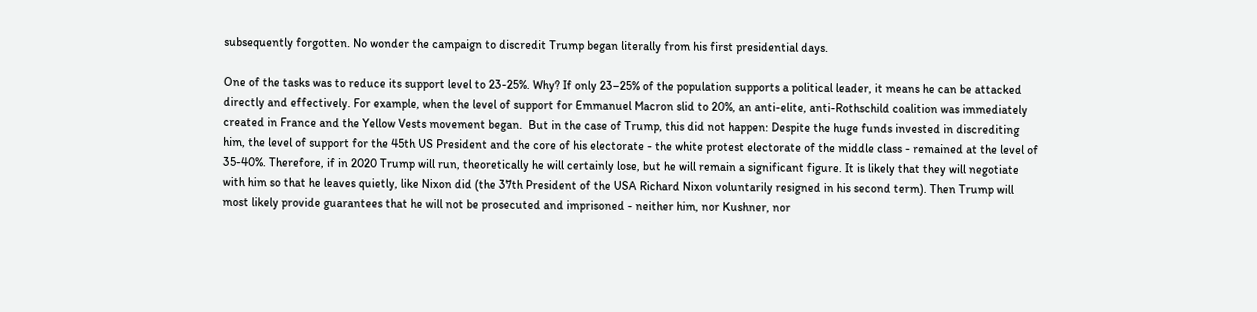subsequently forgotten. No wonder the campaign to discredit Trump began literally from his first presidential days.

One of the tasks was to reduce its support level to 23-25%. Why? If only 23–25% of the population supports a political leader, it means he can be attacked directly and effectively. For example, when the level of support for Emmanuel Macron slid to 20%, an anti-elite, anti-Rothschild coalition was immediately created in France and the Yellow Vests movement began.  But in the case of Trump, this did not happen: Despite the huge funds invested in discrediting him, the level of support for the 45th US President and the core of his electorate - the white protest electorate of the middle class - remained at the level of 35-40%. Therefore, if in 2020 Trump will run, theoretically he will certainly lose, but he will remain a significant figure. It is likely that they will negotiate with him so that he leaves quietly, like Nixon did (the 37th President of the USA Richard Nixon voluntarily resigned in his second term). Then Trump will most likely provide guarantees that he will not be prosecuted and imprisoned - neither him, nor Kushner, nor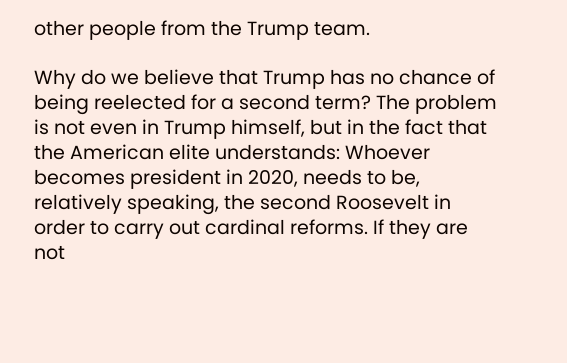other people from the Trump team.

Why do we believe that Trump has no chance of being reelected for a second term? The problem is not even in Trump himself, but in the fact that the American elite understands: Whoever becomes president in 2020, needs to be, relatively speaking, the second Roosevelt in order to carry out cardinal reforms. If they are not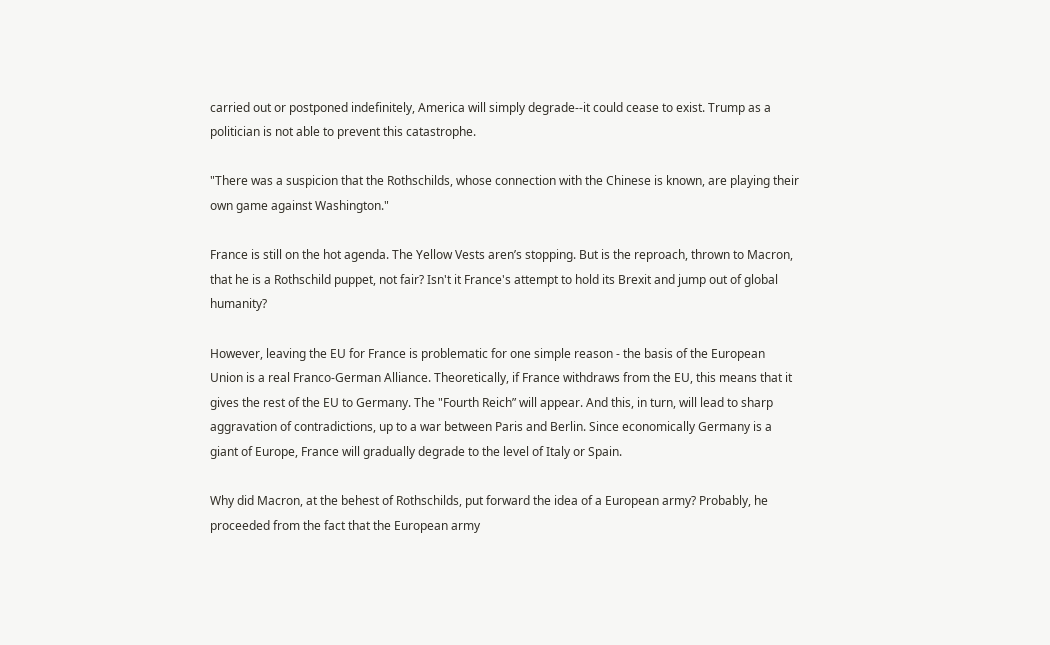carried out or postponed indefinitely, America will simply degrade--it could cease to exist. Trump as a politician is not able to prevent this catastrophe.

"There was a suspicion that the Rothschilds, whose connection with the Chinese is known, are playing their own game against Washington."

France is still on the hot agenda. The Yellow Vests aren’s stopping. But is the reproach, thrown to Macron, that he is a Rothschild puppet, not fair? Isn't it France's attempt to hold its Brexit and jump out of global humanity?

However, leaving the EU for France is problematic for one simple reason - the basis of the European Union is a real Franco-German Alliance. Theoretically, if France withdraws from the EU, this means that it gives the rest of the EU to Germany. The "Fourth Reich” will appear. And this, in turn, will lead to sharp aggravation of contradictions, up to a war between Paris and Berlin. Since economically Germany is a giant of Europe, France will gradually degrade to the level of Italy or Spain.

Why did Macron, at the behest of Rothschilds, put forward the idea of a European army? Probably, he proceeded from the fact that the European army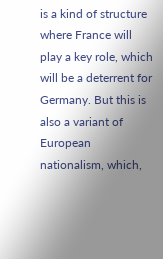is a kind of structure where France will play a key role, which will be a deterrent for Germany. But this is also a variant of European nationalism, which,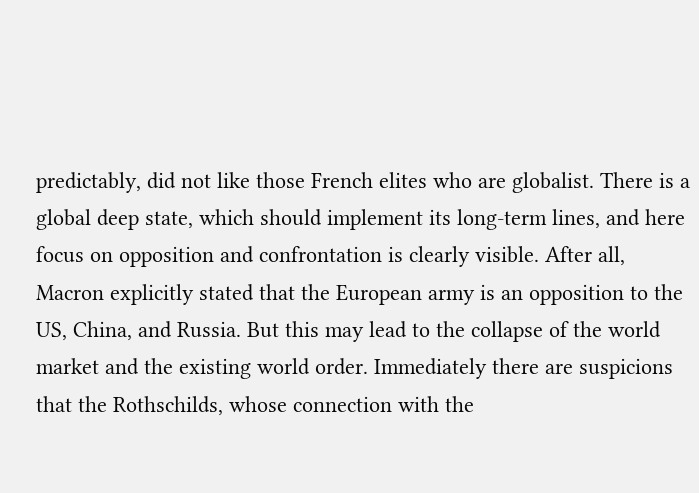predictably, did not like those French elites who are globalist. There is a global deep state, which should implement its long-term lines, and here focus on opposition and confrontation is clearly visible. After all, Macron explicitly stated that the European army is an opposition to the US, China, and Russia. But this may lead to the collapse of the world market and the existing world order. Immediately there are suspicions that the Rothschilds, whose connection with the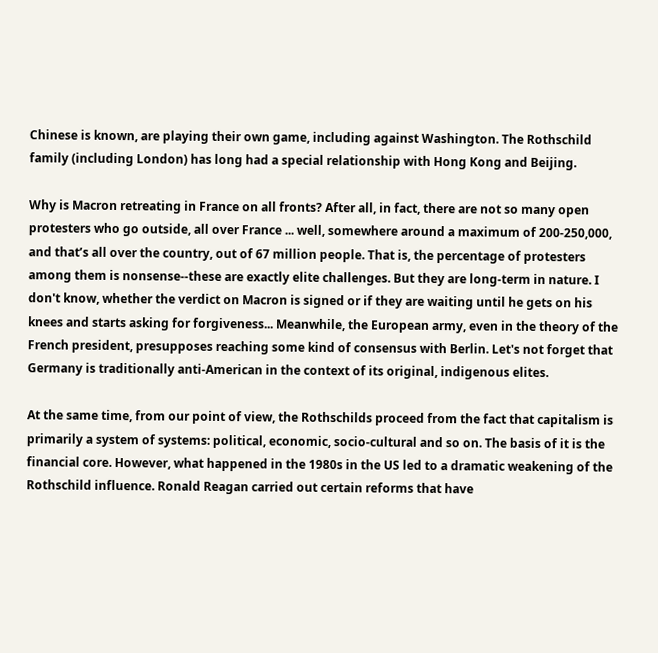Chinese is known, are playing their own game, including against Washington. The Rothschild family (including London) has long had a special relationship with Hong Kong and Beijing.

Why is Macron retreating in France on all fronts? After all, in fact, there are not so many open protesters who go outside, all over France ... well, somewhere around a maximum of 200-250,000, and that’s all over the country, out of 67 million people. That is, the percentage of protesters among them is nonsense--these are exactly elite challenges. But they are long-term in nature. I don't know, whether the verdict on Macron is signed or if they are waiting until he gets on his knees and starts asking for forgiveness... Meanwhile, the European army, even in the theory of the French president, presupposes reaching some kind of consensus with Berlin. Let's not forget that Germany is traditionally anti-American in the context of its original, indigenous elites.

At the same time, from our point of view, the Rothschilds proceed from the fact that capitalism is primarily a system of systems: political, economic, socio-cultural and so on. The basis of it is the financial core. However, what happened in the 1980s in the US led to a dramatic weakening of the Rothschild influence. Ronald Reagan carried out certain reforms that have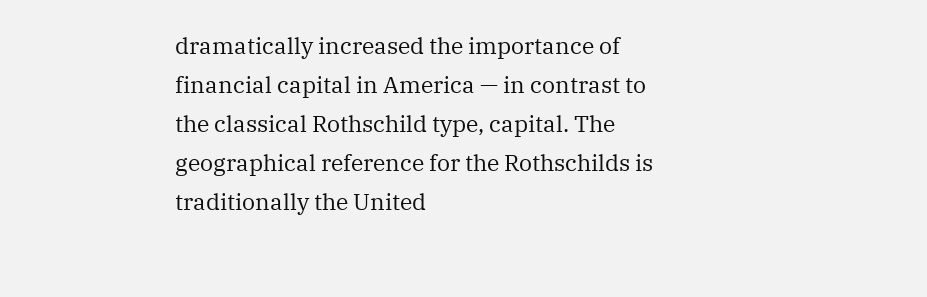dramatically increased the importance of financial capital in America — in contrast to the classical Rothschild type, capital. The geographical reference for the Rothschilds is traditionally the United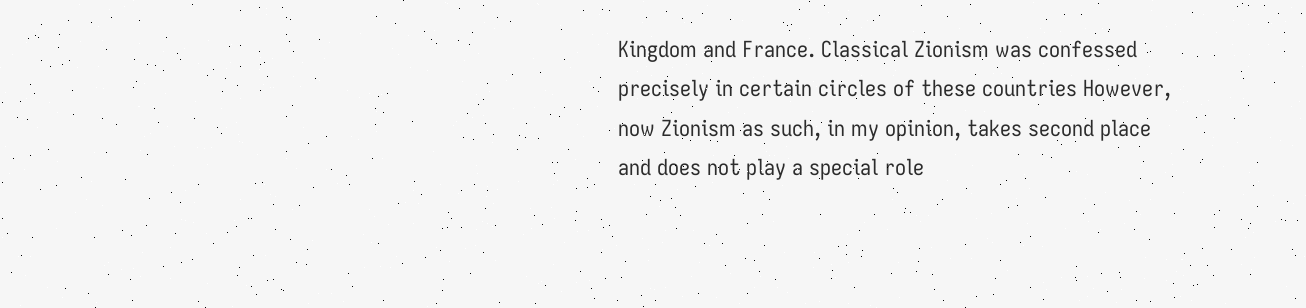Kingdom and France. Classical Zionism was confessed precisely in certain circles of these countries However, now Zionism as such, in my opinion, takes second place and does not play a special role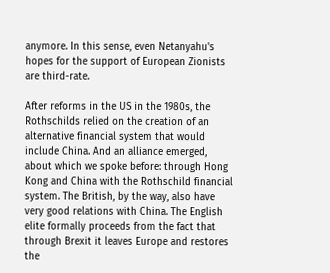anymore. In this sense, even Netanyahu's hopes for the support of European Zionists are third-rate.

After reforms in the US in the 1980s, the Rothschilds relied on the creation of an alternative financial system that would include China. And an alliance emerged, about which we spoke before: through Hong Kong and China with the Rothschild financial system. The British, by the way, also have very good relations with China. The English elite formally proceeds from the fact that through Brexit it leaves Europe and restores the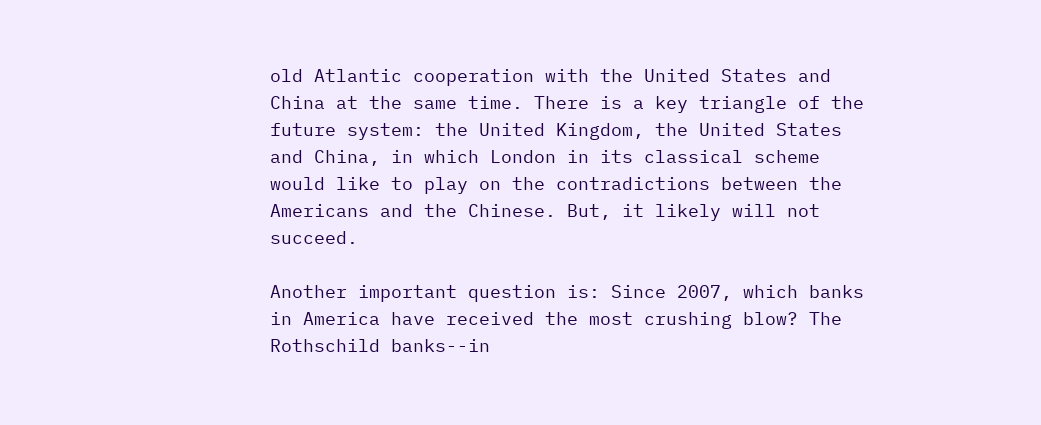old Atlantic cooperation with the United States and China at the same time. There is a key triangle of the future system: the United Kingdom, the United States and China, in which London in its classical scheme would like to play on the contradictions between the Americans and the Chinese. But, it likely will not succeed.

Another important question is: Since 2007, which banks in America have received the most crushing blow? The Rothschild banks--in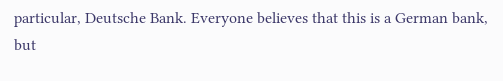particular, Deutsche Bank. Everyone believes that this is a German bank, but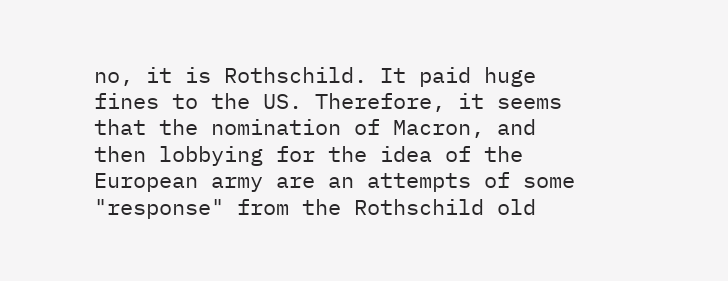no, it is Rothschild. It paid huge fines to the US. Therefore, it seems that the nomination of Macron, and then lobbying for the idea of the European army are an attempts of some "response" from the Rothschild old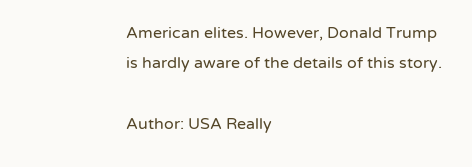American elites. However, Donald Trump is hardly aware of the details of this story.

Author: USA Really